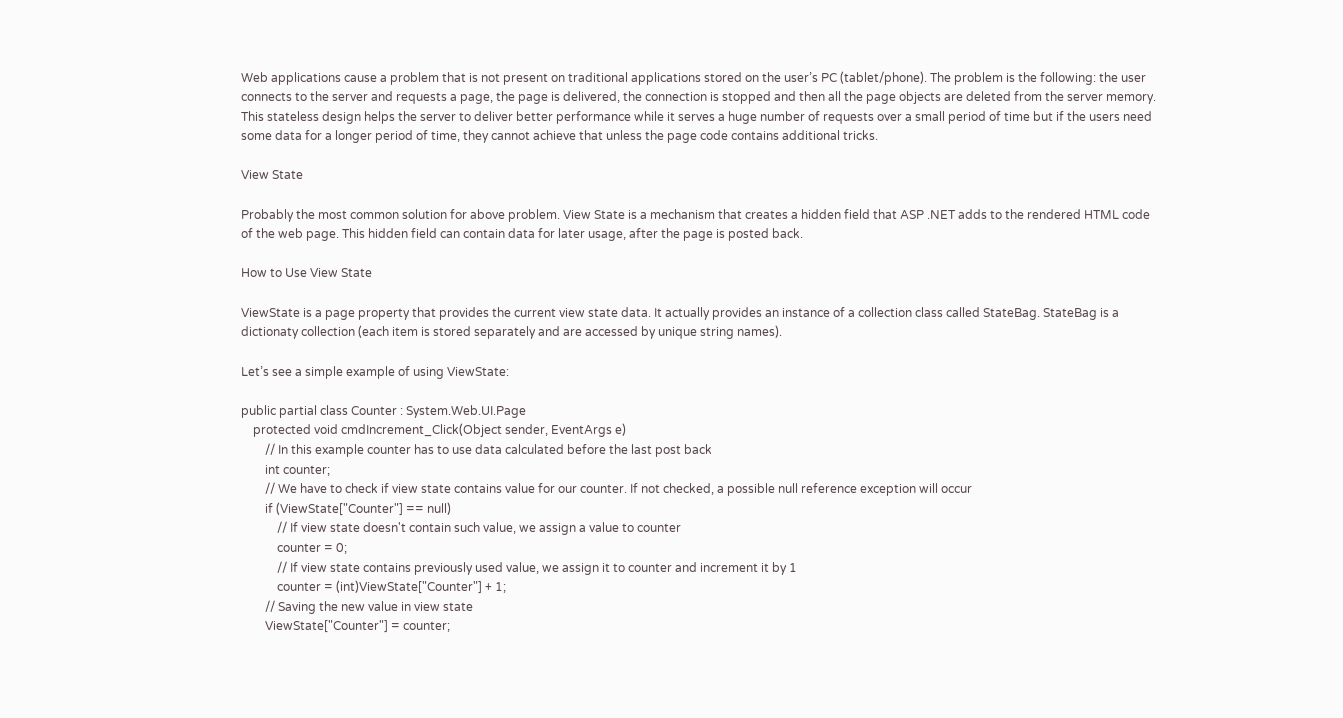Web applications cause a problem that is not present on traditional applications stored on the user’s PC (tablet/phone). The problem is the following: the user connects to the server and requests a page, the page is delivered, the connection is stopped and then all the page objects are deleted from the server memory. This stateless design helps the server to deliver better performance while it serves a huge number of requests over a small period of time but if the users need some data for a longer period of time, they cannot achieve that unless the page code contains additional tricks.

View State

Probably the most common solution for above problem. View State is a mechanism that creates a hidden field that ASP .NET adds to the rendered HTML code of the web page. This hidden field can contain data for later usage, after the page is posted back.

How to Use View State

ViewState is a page property that provides the current view state data. It actually provides an instance of a collection class called StateBag. StateBag is a dictionaty collection (each item is stored separately and are accessed by unique string names).

Let’s see a simple example of using ViewState:

public partial class Counter : System.Web.UI.Page
    protected void cmdIncrement_Click(Object sender, EventArgs e)
        // In this example counter has to use data calculated before the last post back
        int counter;
        // We have to check if view state contains value for our counter. If not checked, a possible null reference exception will occur
        if (ViewState["Counter"] == null)
            // If view state doesn't contain such value, we assign a value to counter
            counter = 0;
            // If view state contains previously used value, we assign it to counter and increment it by 1
            counter = (int)ViewState["Counter"] + 1;
        // Saving the new value in view state
        ViewState["Counter"] = counter;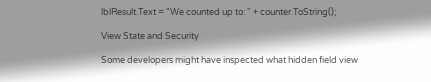lblResult.Text = "We counted up to: " + counter.ToString();

View State and Security

Some developers might have inspected what hidden field view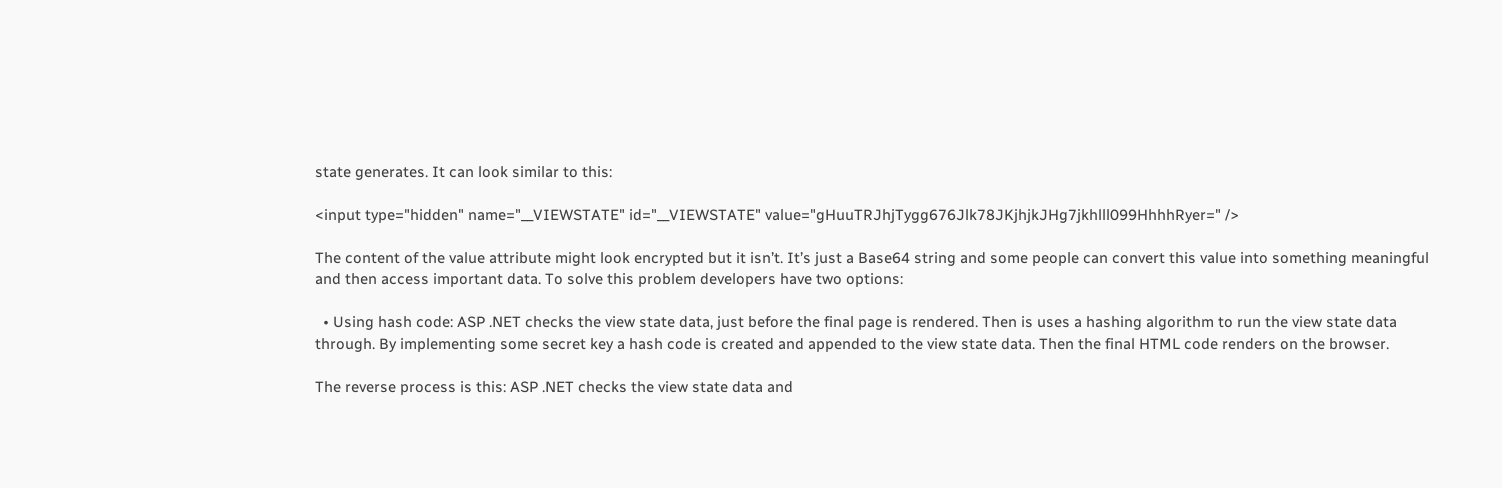state generates. It can look similar to this:

<input type="hidden" name="__VIEWSTATE" id="__VIEWSTATE" value="gHuuTRJhjTygg676Jlk78JKjhjkJHg7jkhlll099HhhhRyer=" />

The content of the value attribute might look encrypted but it isn’t. It’s just a Base64 string and some people can convert this value into something meaningful and then access important data. To solve this problem developers have two options:

  • Using hash code: ASP .NET checks the view state data, just before the final page is rendered. Then is uses a hashing algorithm to run the view state data through. By implementing some secret key a hash code is created and appended to the view state data. Then the final HTML code renders on the browser.

The reverse process is this: ASP .NET checks the view state data and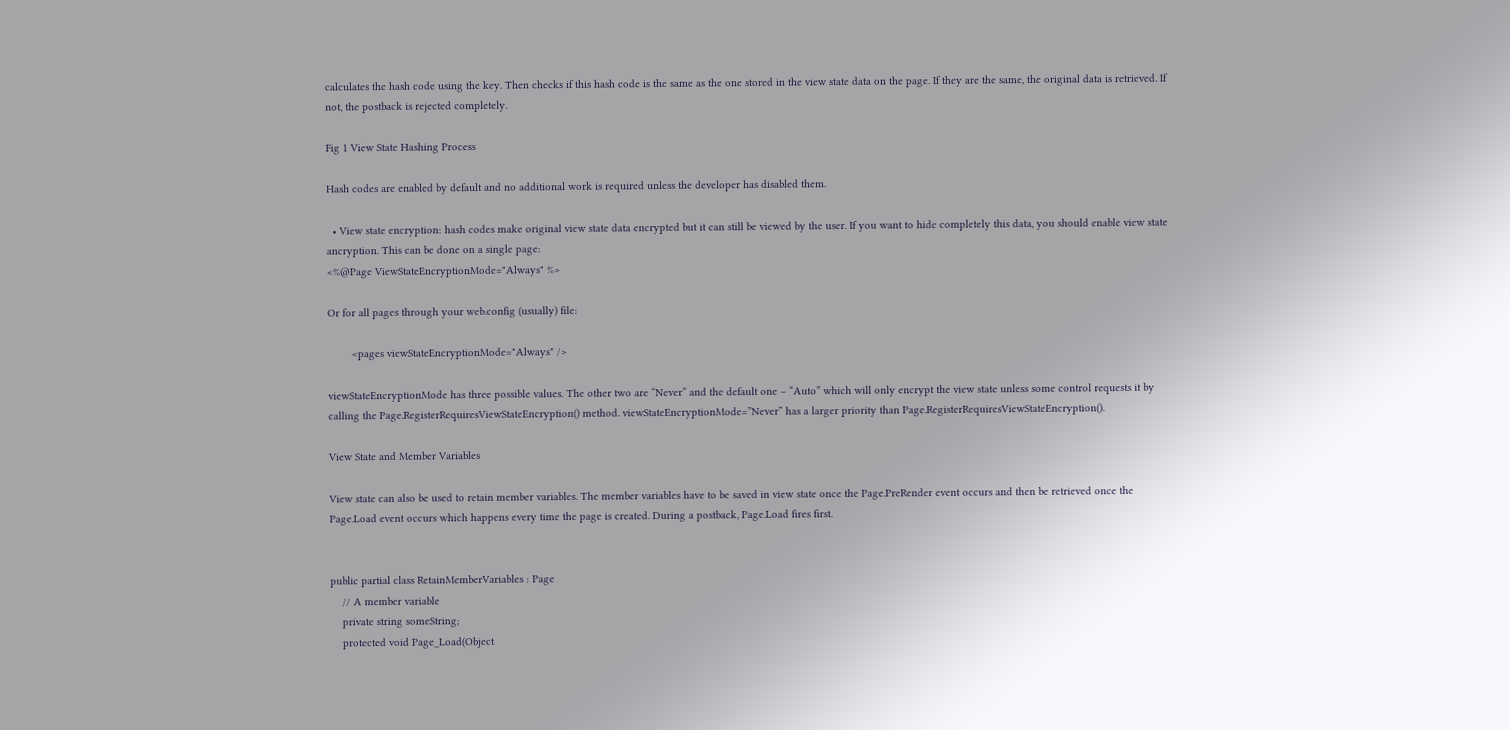calculates the hash code using the key. Then checks if this hash code is the same as the one stored in the view state data on the page. If they are the same, the original data is retrieved. If not, the postback is rejected completely.

Fig 1 View State Hashing Process

Hash codes are enabled by default and no additional work is required unless the developer has disabled them.

  • View state encryption: hash codes make original view state data encrypted but it can still be viewed by the user. If you want to hide completely this data, you should enable view state ancryption. This can be done on a single page:
<%@Page ViewStateEncryptionMode="Always" %>

Or for all pages through your web.config (usually) file:

        <pages viewStateEncryptionMode="Always" />

viewStateEncryptionMode has three possible values. The other two are “Never” and the default one – “Auto” which will only encrypt the view state unless some control requests it by calling the Page.RegisterRequiresViewStateEncryption() method. viewStateEncryptionMode=”Never” has a larger priority than Page.RegisterRequiresViewStateEncryption().

View State and Member Variables

View state can also be used to retain member variables. The member variables have to be saved in view state once the Page.PreRender event occurs and then be retrieved once the Page.Load event occurs which happens every time the page is created. During a postback, Page.Load fires first.


public partial class RetainMemberVariables : Page
    // A member variable
    private string someString;
    protected void Page_Load(Object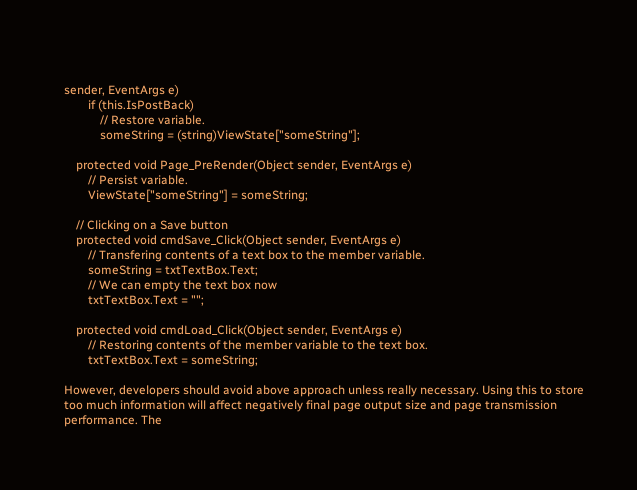sender, EventArgs e)
        if (this.IsPostBack)
            // Restore variable.
            someString = (string)ViewState["someString"];

    protected void Page_PreRender(Object sender, EventArgs e)
        // Persist variable.
        ViewState["someString"] = someString;

    // Clicking on a Save button
    protected void cmdSave_Click(Object sender, EventArgs e)
        // Transfering contents of a text box to the member variable.
        someString = txtTextBox.Text;
        // We can empty the text box now
        txtTextBox.Text = "";

    protected void cmdLoad_Click(Object sender, EventArgs e)
        // Restoring contents of the member variable to the text box.
        txtTextBox.Text = someString;

However, developers should avoid above approach unless really necessary. Using this to store too much information will affect negatively final page output size and page transmission performance. The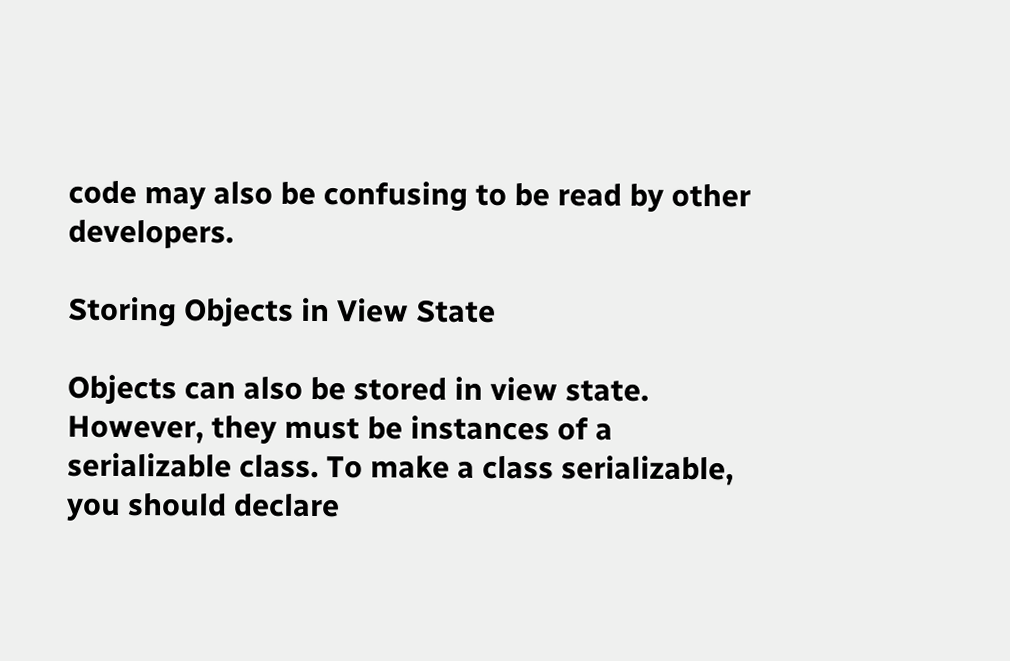code may also be confusing to be read by other developers.

Storing Objects in View State

Objects can also be stored in view state. However, they must be instances of a serializable class. To make a class serializable, you should declare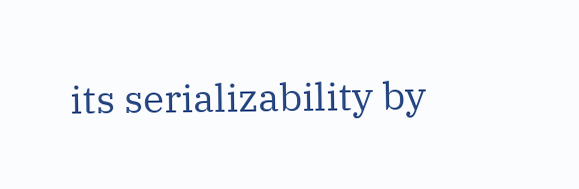its serializability by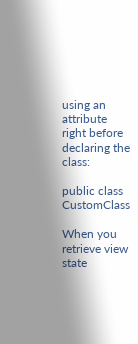using an attribute right before declaring the class:

public class CustomClass

When you retrieve view state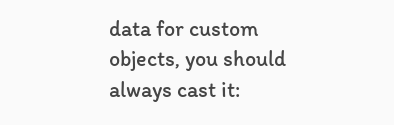data for custom objects, you should always cast it: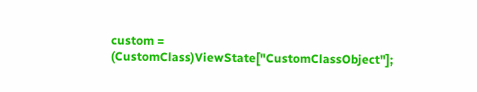custom = (CustomClass)ViewState["CustomClassObject"];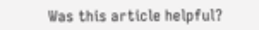Was this article helpful?